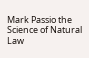Mark Passio the Science of Natural Law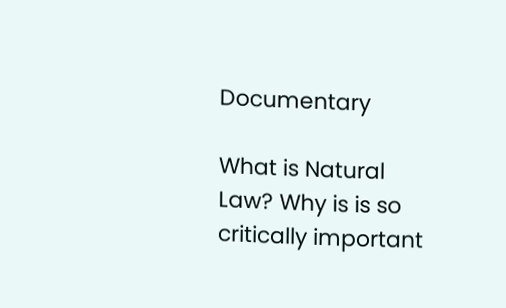Documentary

What is Natural Law? Why is is so critically important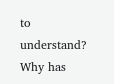to understand? Why has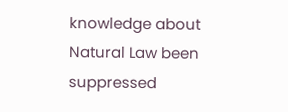knowledge about Natural Law been suppressed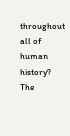throughout all of human history? The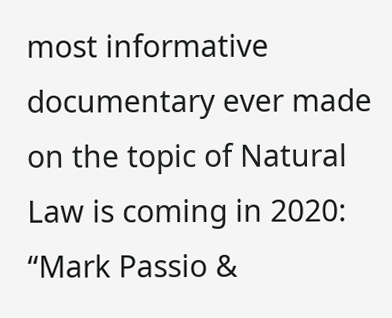most informative documentary ever made on the topic of Natural Law is coming in 2020: “Mark Passio &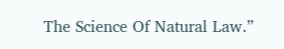The Science Of Natural Law.”